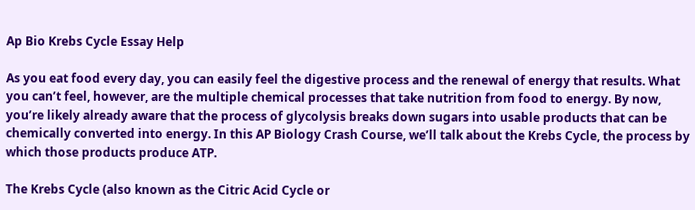Ap Bio Krebs Cycle Essay Help

As you eat food every day, you can easily feel the digestive process and the renewal of energy that results. What you can’t feel, however, are the multiple chemical processes that take nutrition from food to energy. By now, you’re likely already aware that the process of glycolysis breaks down sugars into usable products that can be chemically converted into energy. In this AP Biology Crash Course, we’ll talk about the Krebs Cycle, the process by which those products produce ATP.

The Krebs Cycle (also known as the Citric Acid Cycle or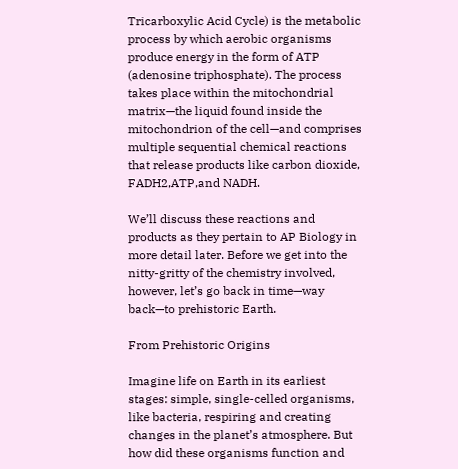Tricarboxylic Acid Cycle) is the metabolic process by which aerobic organisms produce energy in the form of ATP (adenosine triphosphate). The process takes place within the mitochondrial matrix—the liquid found inside the mitochondrion of the cell—and comprises multiple sequential chemical reactions that release products like carbon dioxide, FADH2,ATP,and NADH.

We’ll discuss these reactions and products as they pertain to AP Biology in more detail later. Before we get into the nitty-gritty of the chemistry involved, however, let’s go back in time—way back—to prehistoric Earth.

From Prehistoric Origins

Imagine life on Earth in its earliest stages: simple, single-celled organisms, like bacteria, respiring and creating changes in the planet’s atmosphere. But how did these organisms function and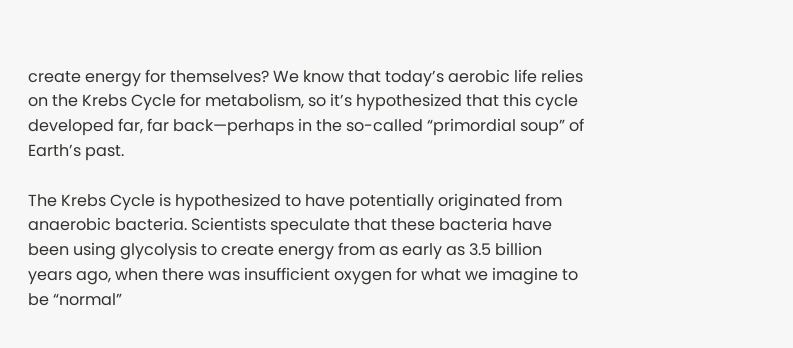create energy for themselves? We know that today’s aerobic life relies on the Krebs Cycle for metabolism, so it’s hypothesized that this cycle developed far, far back—perhaps in the so-called “primordial soup” of Earth’s past.

The Krebs Cycle is hypothesized to have potentially originated from anaerobic bacteria. Scientists speculate that these bacteria have been using glycolysis to create energy from as early as 3.5 billion years ago, when there was insufficient oxygen for what we imagine to be “normal”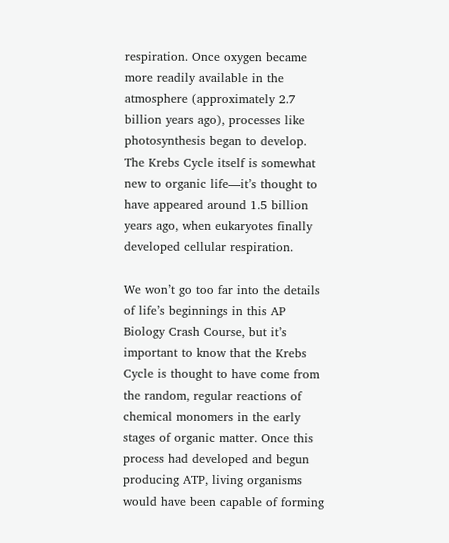respiration. Once oxygen became more readily available in the atmosphere (approximately 2.7 billion years ago), processes like photosynthesis began to develop. The Krebs Cycle itself is somewhat new to organic life—it’s thought to have appeared around 1.5 billion years ago, when eukaryotes finally developed cellular respiration.

We won’t go too far into the details of life’s beginnings in this AP Biology Crash Course, but it’s important to know that the Krebs Cycle is thought to have come from the random, regular reactions of chemical monomers in the early stages of organic matter. Once this process had developed and begun producing ATP, living organisms would have been capable of forming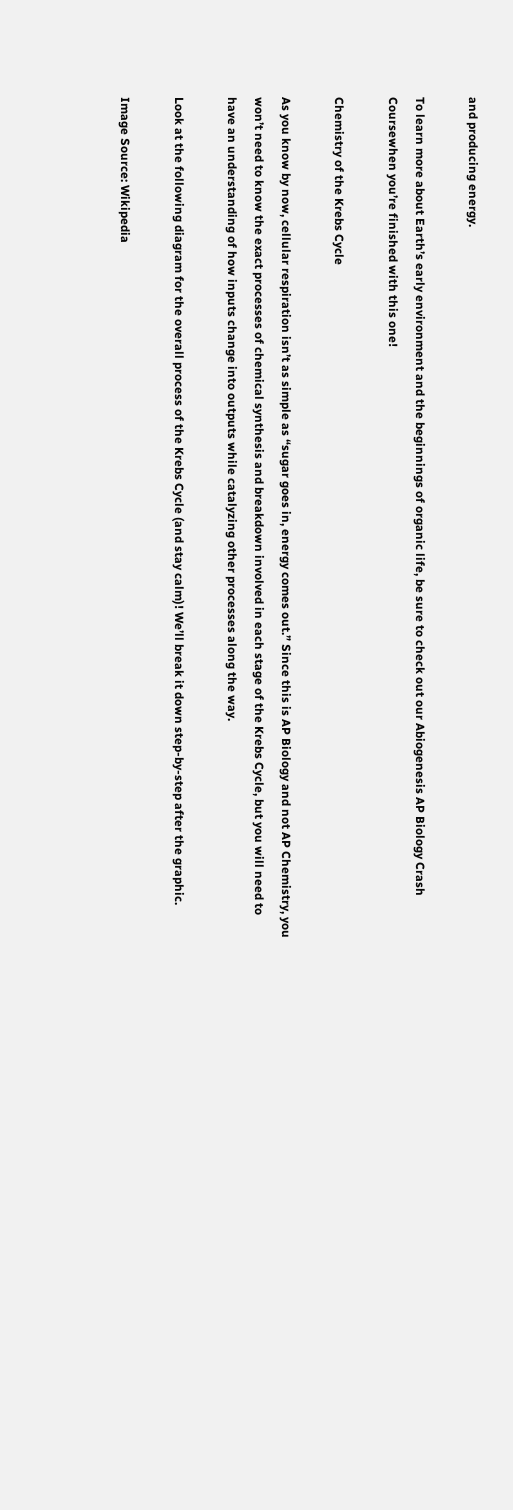and producing energy.

To learn more about Earth’s early environment and the beginnings of organic life, be sure to check out our Abiogenesis AP Biology Crash Coursewhen you’re finished with this one!

Chemistry of the Krebs Cycle

As you know by now, cellular respiration isn’t as simple as “sugar goes in, energy comes out.” Since this is AP Biology and not AP Chemistry, you won’t need to know the exact processes of chemical synthesis and breakdown involved in each stage of the Krebs Cycle, but you will need to have an understanding of how inputs change into outputs while catalyzing other processes along the way.

Look at the following diagram for the overall process of the Krebs Cycle (and stay calm)! We’ll break it down step-by-step after the graphic.

Image Source: Wikipedia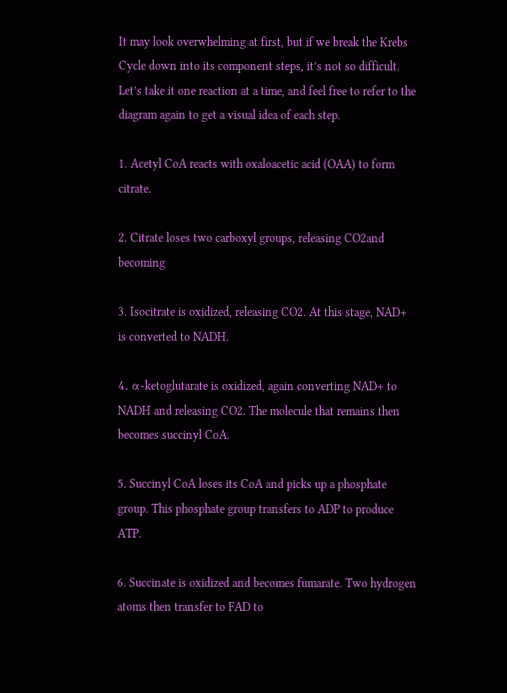It may look overwhelming at first, but if we break the Krebs Cycle down into its component steps, it’s not so difficult. Let’s take it one reaction at a time, and feel free to refer to the diagram again to get a visual idea of each step.

1. Acetyl CoA reacts with oxaloacetic acid (OAA) to form citrate.

2. Citrate loses two carboxyl groups, releasing CO2and becoming

3. Isocitrate is oxidized, releasing CO2. At this stage, NAD+ is converted to NADH.

4. α-ketoglutarate is oxidized, again converting NAD+ to NADH and releasing CO2. The molecule that remains then becomes succinyl CoA.

5. Succinyl CoA loses its CoA and picks up a phosphate group. This phosphate group transfers to ADP to produce ATP.

6. Succinate is oxidized and becomes fumarate. Two hydrogen atoms then transfer to FAD to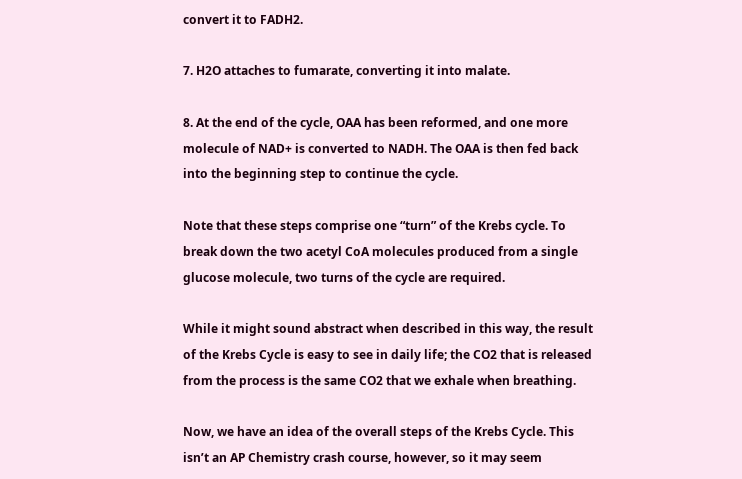convert it to FADH2.

7. H2O attaches to fumarate, converting it into malate.

8. At the end of the cycle, OAA has been reformed, and one more molecule of NAD+ is converted to NADH. The OAA is then fed back into the beginning step to continue the cycle.

Note that these steps comprise one “turn” of the Krebs cycle. To break down the two acetyl CoA molecules produced from a single glucose molecule, two turns of the cycle are required.

While it might sound abstract when described in this way, the result of the Krebs Cycle is easy to see in daily life; the CO2 that is released from the process is the same CO2 that we exhale when breathing.

Now, we have an idea of the overall steps of the Krebs Cycle. This isn’t an AP Chemistry crash course, however, so it may seem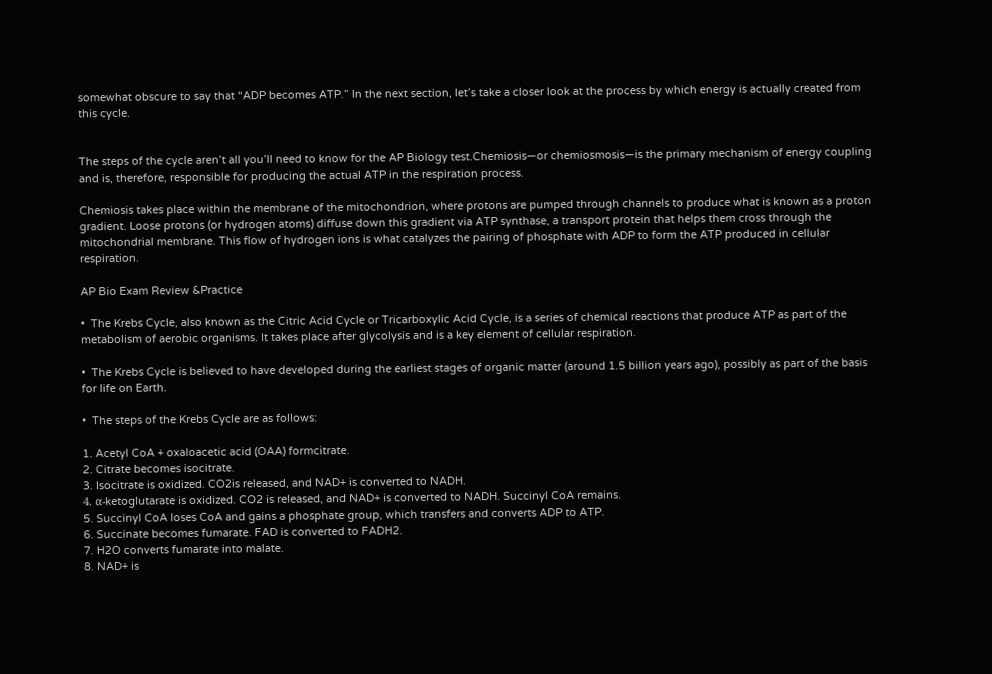somewhat obscure to say that “ADP becomes ATP.” In the next section, let’s take a closer look at the process by which energy is actually created from this cycle.


The steps of the cycle aren’t all you’ll need to know for the AP Biology test.Chemiosis—or chemiosmosis—is the primary mechanism of energy coupling and is, therefore, responsible for producing the actual ATP in the respiration process.

Chemiosis takes place within the membrane of the mitochondrion, where protons are pumped through channels to produce what is known as a proton gradient. Loose protons (or hydrogen atoms) diffuse down this gradient via ATP synthase, a transport protein that helps them cross through the mitochondrial membrane. This flow of hydrogen ions is what catalyzes the pairing of phosphate with ADP to form the ATP produced in cellular respiration.

AP Bio Exam Review &Practice

•  The Krebs Cycle, also known as the Citric Acid Cycle or Tricarboxylic Acid Cycle, is a series of chemical reactions that produce ATP as part of the metabolism of aerobic organisms. It takes place after glycolysis and is a key element of cellular respiration.

•  The Krebs Cycle is believed to have developed during the earliest stages of organic matter (around 1.5 billion years ago), possibly as part of the basis for life on Earth.

•  The steps of the Krebs Cycle are as follows:

1. Acetyl CoA + oxaloacetic acid (OAA) formcitrate.
2. Citrate becomes isocitrate.
3. Isocitrate is oxidized. CO2is released, and NAD+ is converted to NADH.
4. α-ketoglutarate is oxidized. CO2 is released, and NAD+ is converted to NADH. Succinyl CoA remains.
5. Succinyl CoA loses CoA and gains a phosphate group, which transfers and converts ADP to ATP.
6. Succinate becomes fumarate. FAD is converted to FADH2.
7. H2O converts fumarate into malate.
8. NAD+ is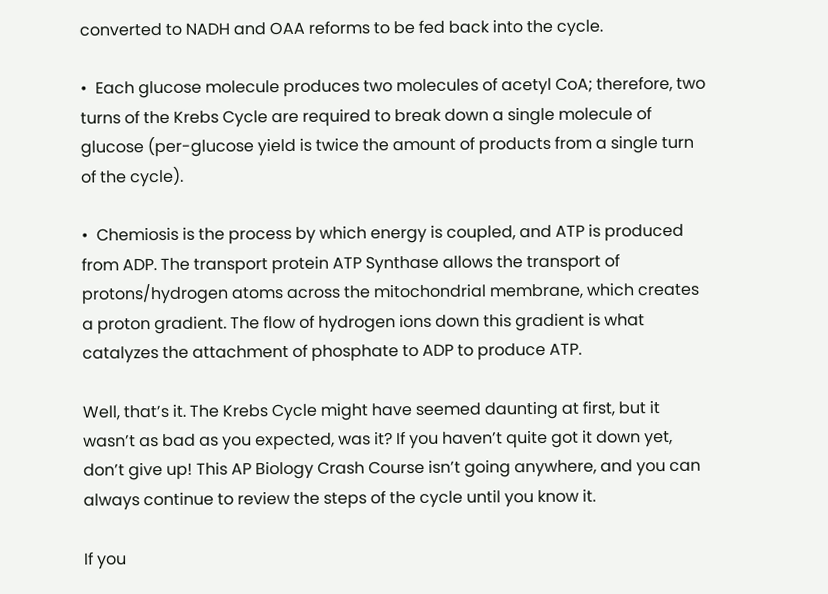converted to NADH and OAA reforms to be fed back into the cycle.

•  Each glucose molecule produces two molecules of acetyl CoA; therefore, two turns of the Krebs Cycle are required to break down a single molecule of glucose (per-glucose yield is twice the amount of products from a single turn of the cycle).

•  Chemiosis is the process by which energy is coupled, and ATP is produced from ADP. The transport protein ATP Synthase allows the transport of protons/hydrogen atoms across the mitochondrial membrane, which creates a proton gradient. The flow of hydrogen ions down this gradient is what catalyzes the attachment of phosphate to ADP to produce ATP.

Well, that’s it. The Krebs Cycle might have seemed daunting at first, but it wasn’t as bad as you expected, was it? If you haven’t quite got it down yet, don’t give up! This AP Biology Crash Course isn’t going anywhere, and you can always continue to review the steps of the cycle until you know it.

If you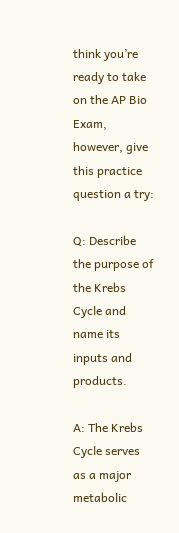think you’re ready to take on the AP Bio Exam, however, give this practice question a try:

Q: Describe the purpose of the Krebs Cycle and name its inputs and products.

A: The Krebs Cycle serves as a major metabolic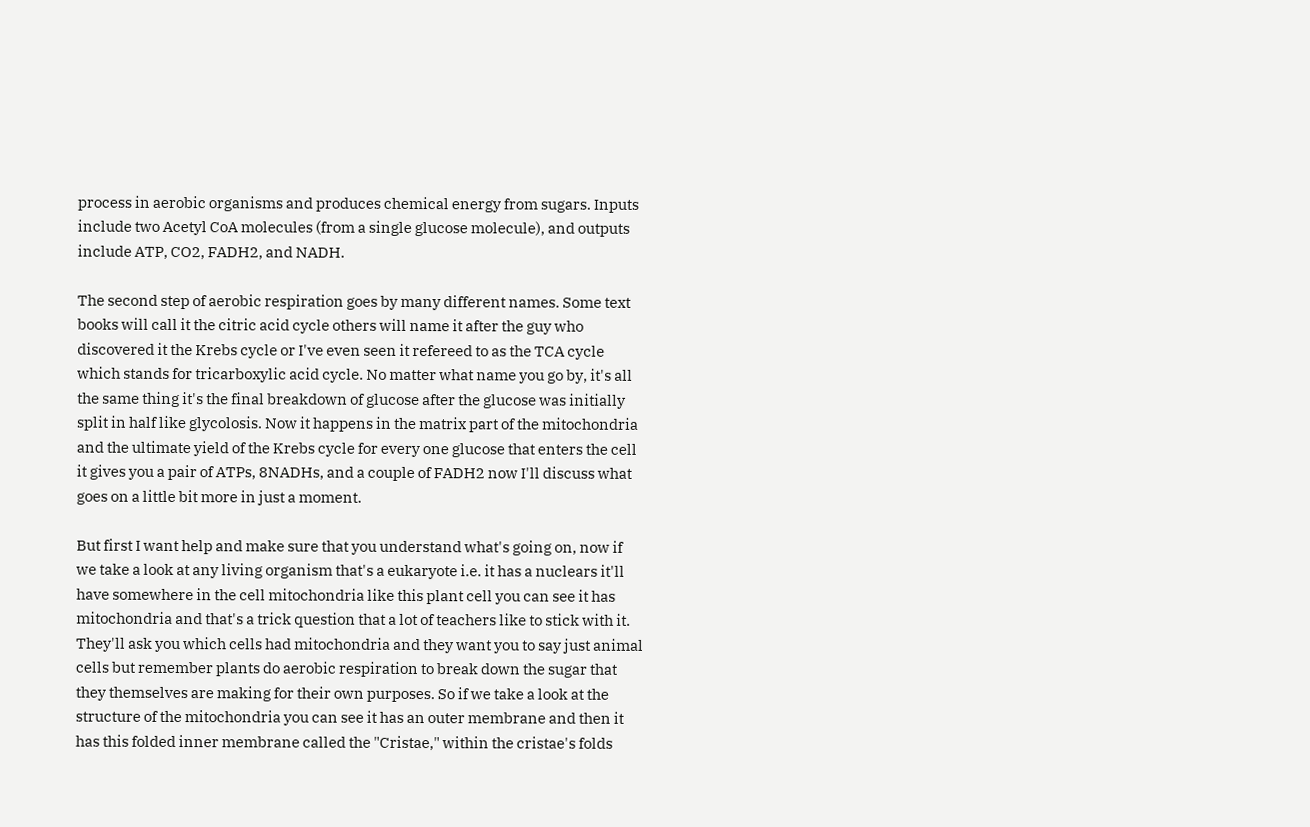process in aerobic organisms and produces chemical energy from sugars. Inputs include two Acetyl CoA molecules (from a single glucose molecule), and outputs include ATP, CO2, FADH2, and NADH.

The second step of aerobic respiration goes by many different names. Some text books will call it the citric acid cycle others will name it after the guy who discovered it the Krebs cycle or I've even seen it refereed to as the TCA cycle which stands for tricarboxylic acid cycle. No matter what name you go by, it's all the same thing it's the final breakdown of glucose after the glucose was initially split in half like glycolosis. Now it happens in the matrix part of the mitochondria and the ultimate yield of the Krebs cycle for every one glucose that enters the cell it gives you a pair of ATPs, 8NADHs, and a couple of FADH2 now I'll discuss what goes on a little bit more in just a moment.

But first I want help and make sure that you understand what's going on, now if we take a look at any living organism that's a eukaryote i.e. it has a nuclears it'll have somewhere in the cell mitochondria like this plant cell you can see it has mitochondria and that's a trick question that a lot of teachers like to stick with it. They'll ask you which cells had mitochondria and they want you to say just animal cells but remember plants do aerobic respiration to break down the sugar that they themselves are making for their own purposes. So if we take a look at the structure of the mitochondria you can see it has an outer membrane and then it has this folded inner membrane called the "Cristae," within the cristae's folds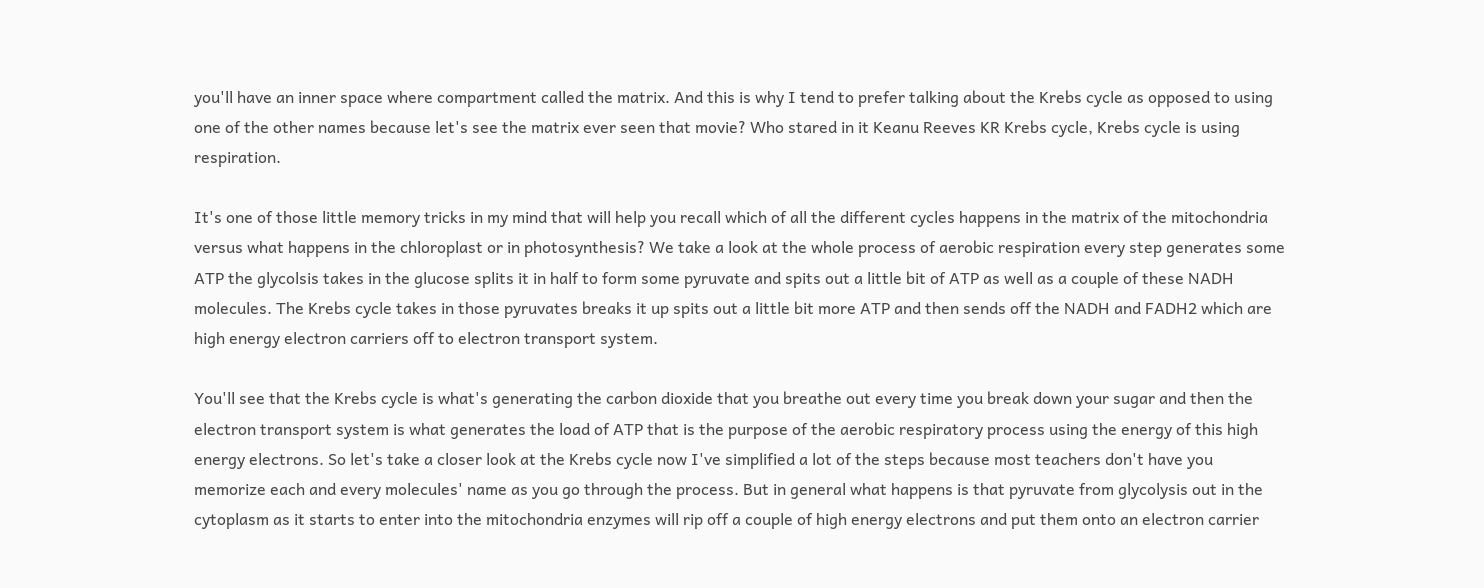you'll have an inner space where compartment called the matrix. And this is why I tend to prefer talking about the Krebs cycle as opposed to using one of the other names because let's see the matrix ever seen that movie? Who stared in it Keanu Reeves KR Krebs cycle, Krebs cycle is using respiration.

It's one of those little memory tricks in my mind that will help you recall which of all the different cycles happens in the matrix of the mitochondria versus what happens in the chloroplast or in photosynthesis? We take a look at the whole process of aerobic respiration every step generates some ATP the glycolsis takes in the glucose splits it in half to form some pyruvate and spits out a little bit of ATP as well as a couple of these NADH molecules. The Krebs cycle takes in those pyruvates breaks it up spits out a little bit more ATP and then sends off the NADH and FADH2 which are high energy electron carriers off to electron transport system.

You'll see that the Krebs cycle is what's generating the carbon dioxide that you breathe out every time you break down your sugar and then the electron transport system is what generates the load of ATP that is the purpose of the aerobic respiratory process using the energy of this high energy electrons. So let's take a closer look at the Krebs cycle now I've simplified a lot of the steps because most teachers don't have you memorize each and every molecules' name as you go through the process. But in general what happens is that pyruvate from glycolysis out in the cytoplasm as it starts to enter into the mitochondria enzymes will rip off a couple of high energy electrons and put them onto an electron carrier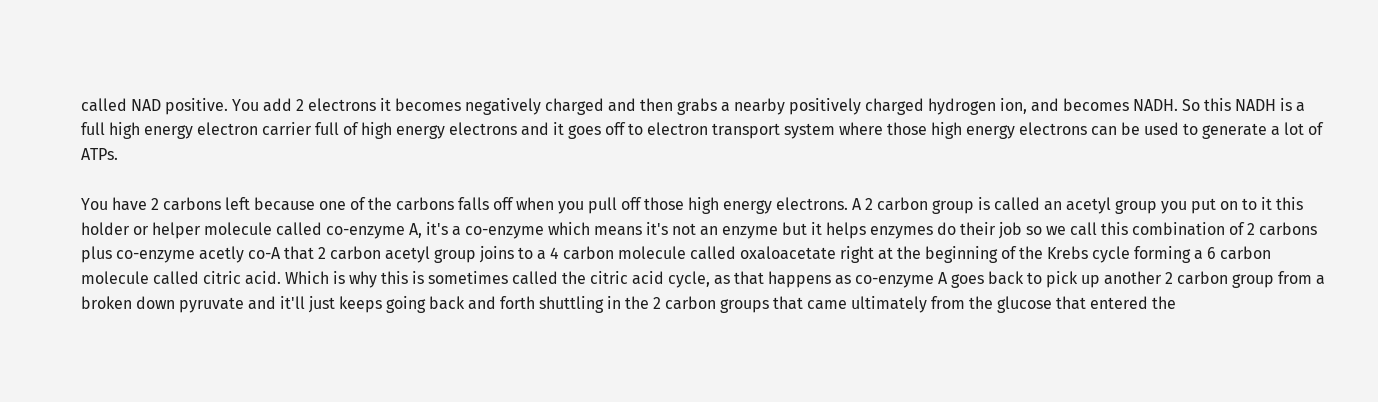called NAD positive. You add 2 electrons it becomes negatively charged and then grabs a nearby positively charged hydrogen ion, and becomes NADH. So this NADH is a full high energy electron carrier full of high energy electrons and it goes off to electron transport system where those high energy electrons can be used to generate a lot of ATPs.

You have 2 carbons left because one of the carbons falls off when you pull off those high energy electrons. A 2 carbon group is called an acetyl group you put on to it this holder or helper molecule called co-enzyme A, it's a co-enzyme which means it's not an enzyme but it helps enzymes do their job so we call this combination of 2 carbons plus co-enzyme acetly co-A that 2 carbon acetyl group joins to a 4 carbon molecule called oxaloacetate right at the beginning of the Krebs cycle forming a 6 carbon molecule called citric acid. Which is why this is sometimes called the citric acid cycle, as that happens as co-enzyme A goes back to pick up another 2 carbon group from a broken down pyruvate and it'll just keeps going back and forth shuttling in the 2 carbon groups that came ultimately from the glucose that entered the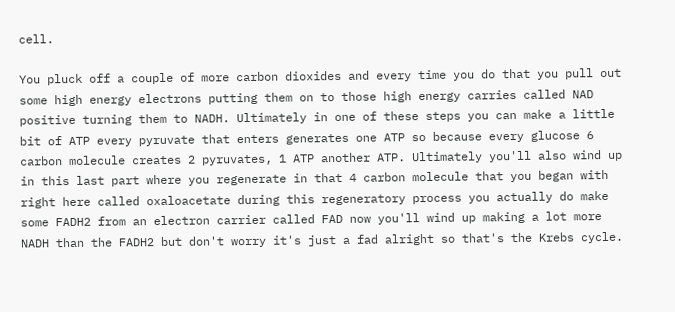cell.

You pluck off a couple of more carbon dioxides and every time you do that you pull out some high energy electrons putting them on to those high energy carries called NAD positive turning them to NADH. Ultimately in one of these steps you can make a little bit of ATP every pyruvate that enters generates one ATP so because every glucose 6 carbon molecule creates 2 pyruvates, 1 ATP another ATP. Ultimately you'll also wind up in this last part where you regenerate in that 4 carbon molecule that you began with right here called oxaloacetate during this regeneratory process you actually do make some FADH2 from an electron carrier called FAD now you'll wind up making a lot more NADH than the FADH2 but don't worry it's just a fad alright so that's the Krebs cycle.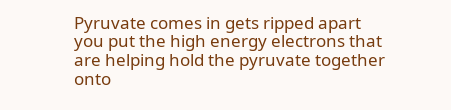Pyruvate comes in gets ripped apart you put the high energy electrons that are helping hold the pyruvate together onto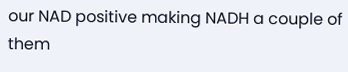our NAD positive making NADH a couple of them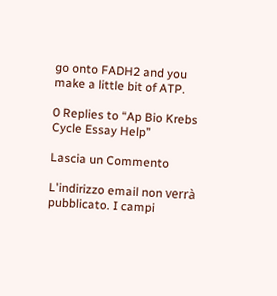go onto FADH2 and you make a little bit of ATP.

0 Replies to “Ap Bio Krebs Cycle Essay Help”

Lascia un Commento

L'indirizzo email non verrà pubblicato. I campi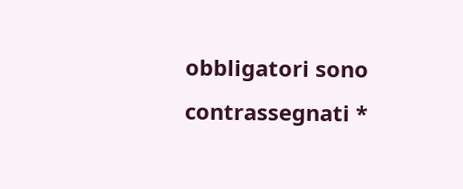obbligatori sono contrassegnati *